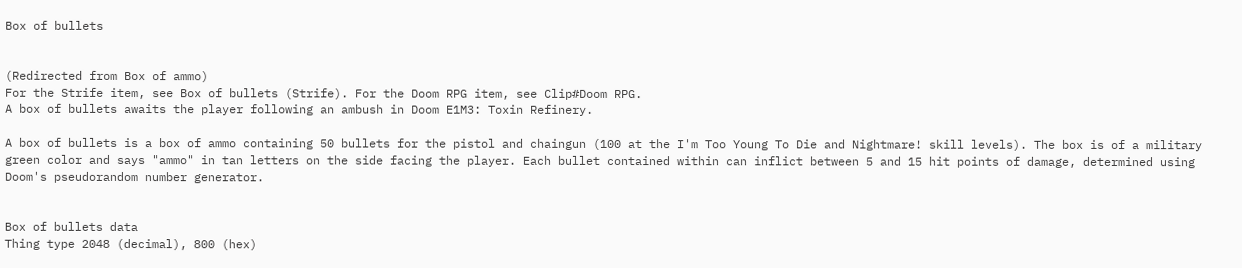Box of bullets


(Redirected from Box of ammo)
For the Strife item, see Box of bullets (Strife). For the Doom RPG item, see Clip#Doom RPG.
A box of bullets awaits the player following an ambush in Doom E1M3: Toxin Refinery.

A box of bullets is a box of ammo containing 50 bullets for the pistol and chaingun (100 at the I'm Too Young To Die and Nightmare! skill levels). The box is of a military green color and says "ammo" in tan letters on the side facing the player. Each bullet contained within can inflict between 5 and 15 hit points of damage, determined using Doom's pseudorandom number generator.


Box of bullets data
Thing type 2048 (decimal), 800 (hex)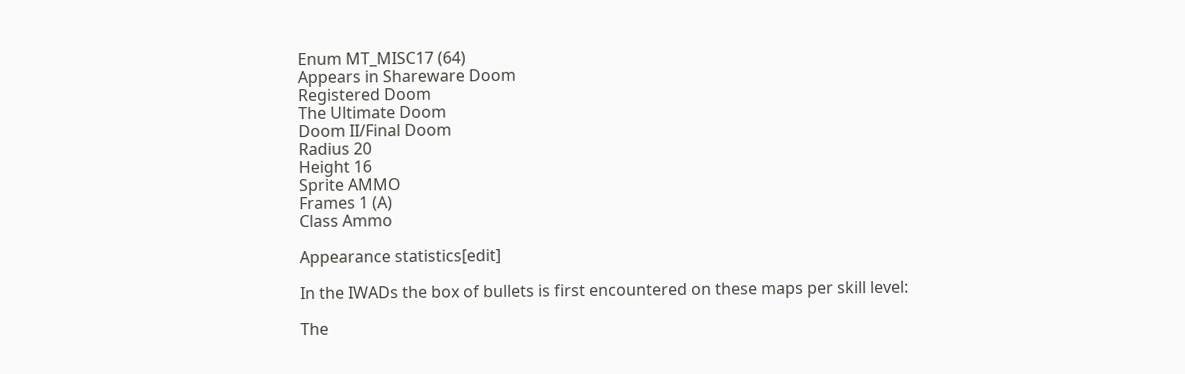Enum MT_MISC17 (64)
Appears in Shareware Doom
Registered Doom
The Ultimate Doom
Doom II/Final Doom
Radius 20
Height 16
Sprite AMMO
Frames 1 (A)
Class Ammo

Appearance statistics[edit]

In the IWADs the box of bullets is first encountered on these maps per skill level:

The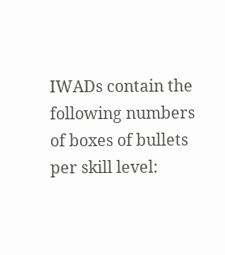IWADs contain the following numbers of boxes of bullets per skill level: